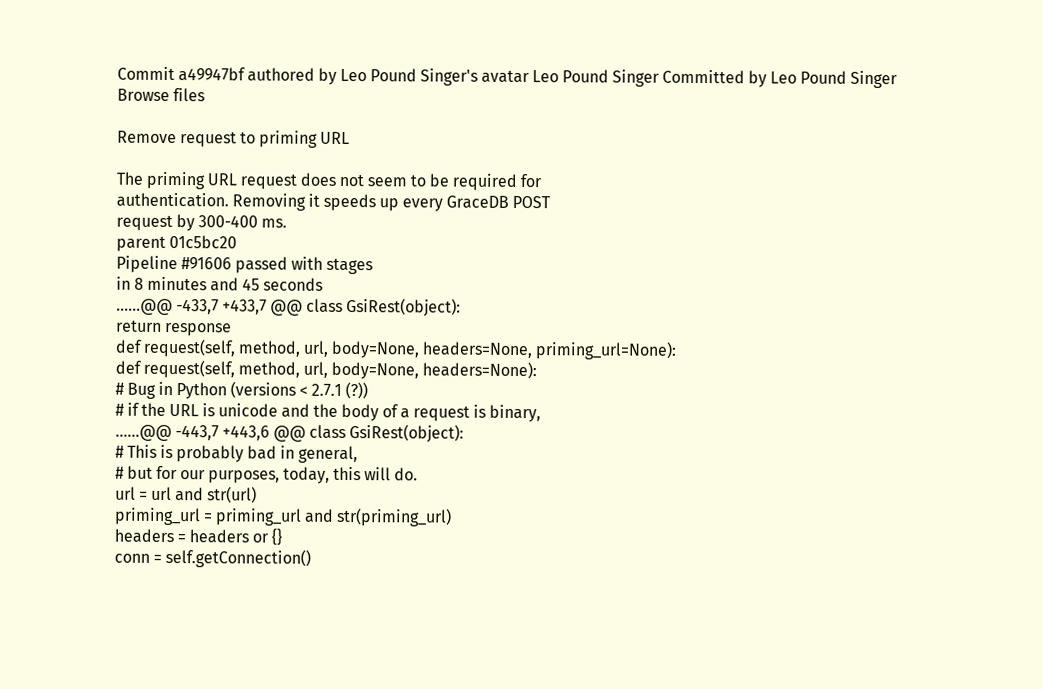Commit a49947bf authored by Leo Pound Singer's avatar Leo Pound Singer Committed by Leo Pound Singer
Browse files

Remove request to priming URL

The priming URL request does not seem to be required for
authentication. Removing it speeds up every GraceDB POST
request by 300-400 ms.
parent 01c5bc20
Pipeline #91606 passed with stages
in 8 minutes and 45 seconds
......@@ -433,7 +433,7 @@ class GsiRest(object):
return response
def request(self, method, url, body=None, headers=None, priming_url=None):
def request(self, method, url, body=None, headers=None):
# Bug in Python (versions < 2.7.1 (?))
# if the URL is unicode and the body of a request is binary,
......@@ -443,7 +443,6 @@ class GsiRest(object):
# This is probably bad in general,
# but for our purposes, today, this will do.
url = url and str(url)
priming_url = priming_url and str(priming_url)
headers = headers or {}
conn = self.getConnection()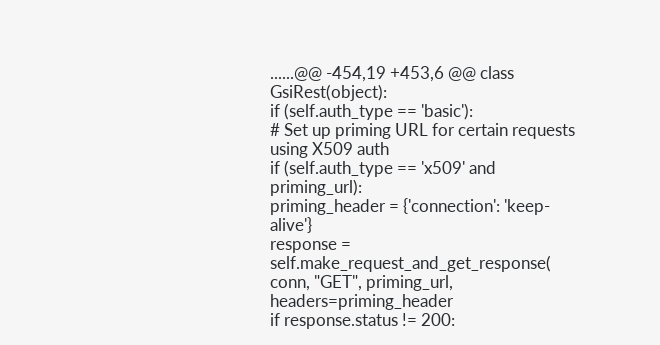......@@ -454,19 +453,6 @@ class GsiRest(object):
if (self.auth_type == 'basic'):
# Set up priming URL for certain requests using X509 auth
if (self.auth_type == 'x509' and priming_url):
priming_header = {'connection': 'keep-alive'}
response = self.make_request_and_get_response(
conn, "GET", priming_url, headers=priming_header
if response.status != 200: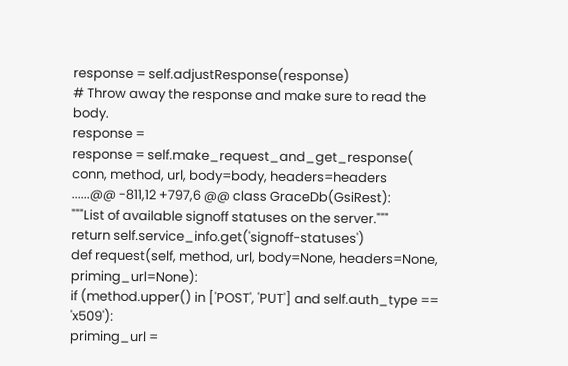response = self.adjustResponse(response)
# Throw away the response and make sure to read the body.
response =
response = self.make_request_and_get_response(
conn, method, url, body=body, headers=headers
......@@ -811,12 +797,6 @@ class GraceDb(GsiRest):
"""List of available signoff statuses on the server."""
return self.service_info.get('signoff-statuses')
def request(self, method, url, body=None, headers=None, priming_url=None):
if (method.upper() in ['POST', 'PUT'] and self.auth_type == 'x509'):
priming_url =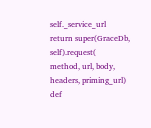self._service_url
return super(GraceDb, self).request(
method, url, body, headers, priming_url)
def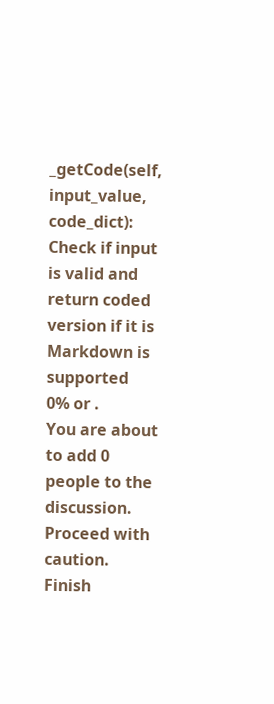_getCode(self, input_value, code_dict):
Check if input is valid and return coded version if it is
Markdown is supported
0% or .
You are about to add 0 people to the discussion. Proceed with caution.
Finish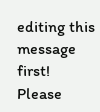editing this message first!
Please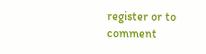register or to comment